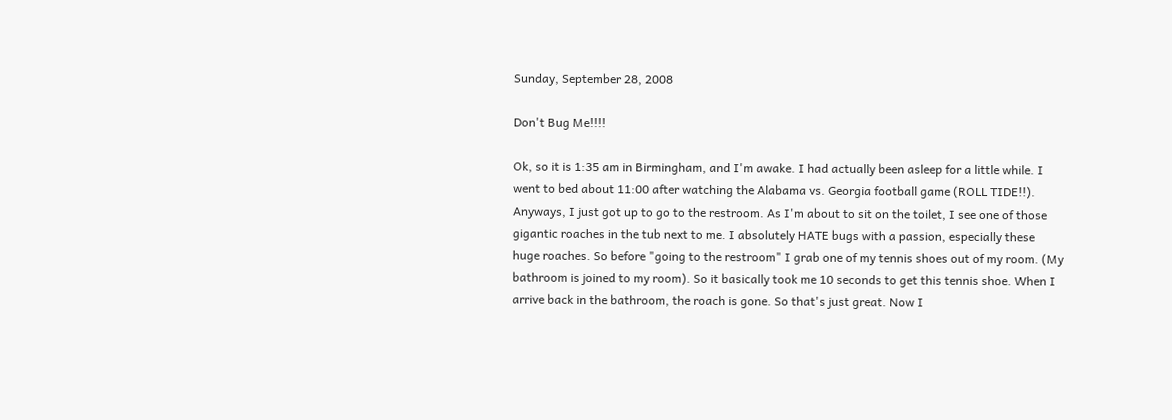Sunday, September 28, 2008

Don't Bug Me!!!!

Ok, so it is 1:35 am in Birmingham, and I'm awake. I had actually been asleep for a little while. I went to bed about 11:00 after watching the Alabama vs. Georgia football game (ROLL TIDE!!). Anyways, I just got up to go to the restroom. As I'm about to sit on the toilet, I see one of those gigantic roaches in the tub next to me. I absolutely HATE bugs with a passion, especially these huge roaches. So before "going to the restroom" I grab one of my tennis shoes out of my room. (My bathroom is joined to my room). So it basically took me 10 seconds to get this tennis shoe. When I arrive back in the bathroom, the roach is gone. So that's just great. Now I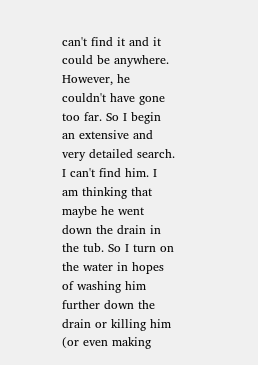can't find it and it could be anywhere. However, he couldn't have gone too far. So I begin an extensive and very detailed search. I can't find him. I am thinking that maybe he went down the drain in the tub. So I turn on the water in hopes of washing him further down the drain or killing him (or even making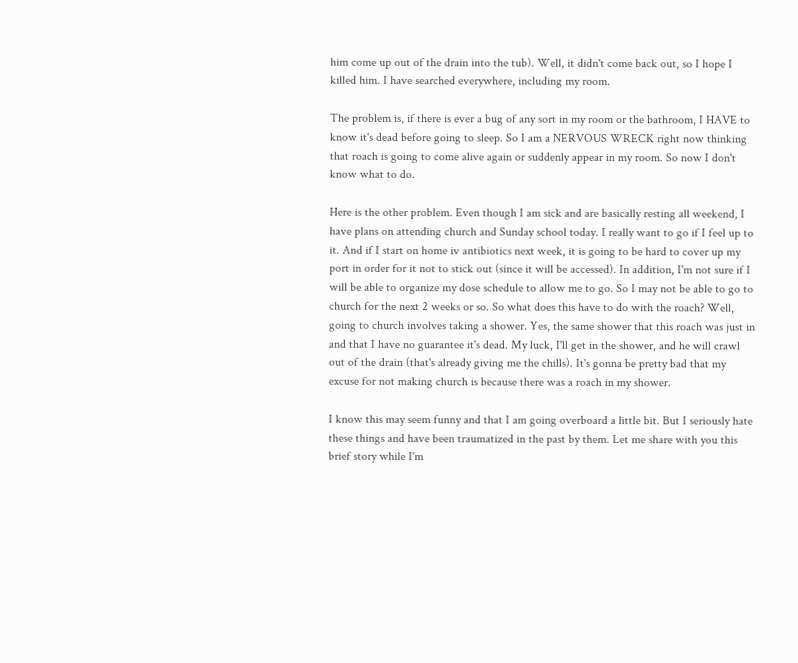him come up out of the drain into the tub). Well, it didn't come back out, so I hope I killed him. I have searched everywhere, including my room.

The problem is, if there is ever a bug of any sort in my room or the bathroom, I HAVE to know it's dead before going to sleep. So I am a NERVOUS WRECK right now thinking that roach is going to come alive again or suddenly appear in my room. So now I don't know what to do.

Here is the other problem. Even though I am sick and are basically resting all weekend, I have plans on attending church and Sunday school today. I really want to go if I feel up to it. And if I start on home iv antibiotics next week, it is going to be hard to cover up my port in order for it not to stick out (since it will be accessed). In addition, I'm not sure if I will be able to organize my dose schedule to allow me to go. So I may not be able to go to church for the next 2 weeks or so. So what does this have to do with the roach? Well, going to church involves taking a shower. Yes, the same shower that this roach was just in and that I have no guarantee it's dead. My luck, I'll get in the shower, and he will crawl out of the drain (that's already giving me the chills). It's gonna be pretty bad that my excuse for not making church is because there was a roach in my shower.

I know this may seem funny and that I am going overboard a little bit. But I seriously hate these things and have been traumatized in the past by them. Let me share with you this brief story while I'm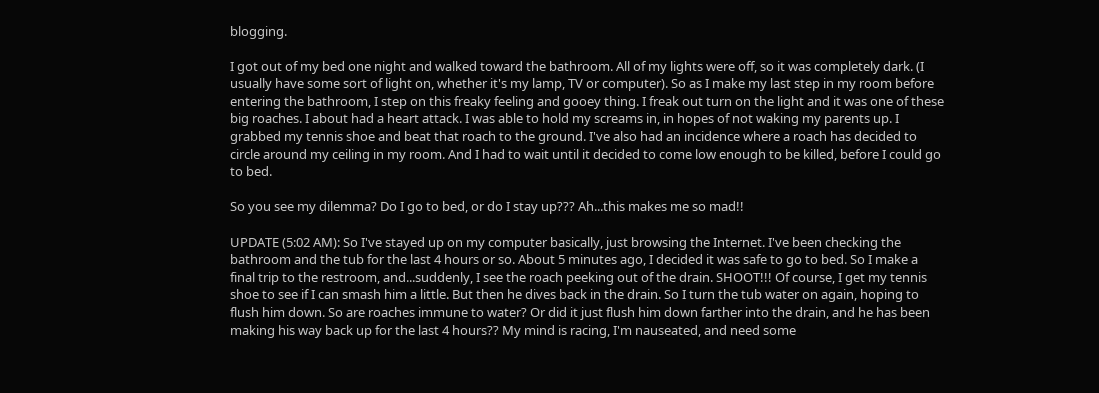blogging.

I got out of my bed one night and walked toward the bathroom. All of my lights were off, so it was completely dark. (I usually have some sort of light on, whether it's my lamp, TV or computer). So as I make my last step in my room before entering the bathroom, I step on this freaky feeling and gooey thing. I freak out turn on the light and it was one of these big roaches. I about had a heart attack. I was able to hold my screams in, in hopes of not waking my parents up. I grabbed my tennis shoe and beat that roach to the ground. I've also had an incidence where a roach has decided to circle around my ceiling in my room. And I had to wait until it decided to come low enough to be killed, before I could go to bed.

So you see my dilemma? Do I go to bed, or do I stay up??? Ah...this makes me so mad!!

UPDATE (5:02 AM): So I've stayed up on my computer basically, just browsing the Internet. I've been checking the bathroom and the tub for the last 4 hours or so. About 5 minutes ago, I decided it was safe to go to bed. So I make a final trip to the restroom, and...suddenly, I see the roach peeking out of the drain. SHOOT!!! Of course, I get my tennis shoe to see if I can smash him a little. But then he dives back in the drain. So I turn the tub water on again, hoping to flush him down. So are roaches immune to water? Or did it just flush him down farther into the drain, and he has been making his way back up for the last 4 hours?? My mind is racing, I'm nauseated, and need some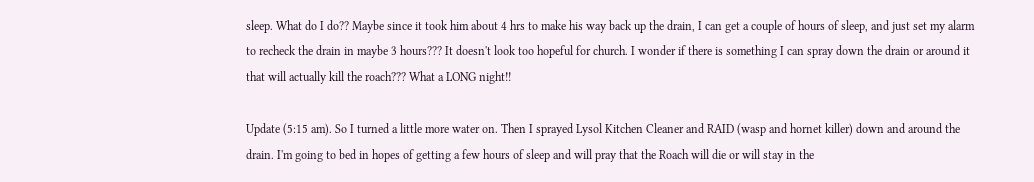sleep. What do I do?? Maybe since it took him about 4 hrs to make his way back up the drain, I can get a couple of hours of sleep, and just set my alarm to recheck the drain in maybe 3 hours??? It doesn't look too hopeful for church. I wonder if there is something I can spray down the drain or around it that will actually kill the roach??? What a LONG night!!

Update (5:15 am). So I turned a little more water on. Then I sprayed Lysol Kitchen Cleaner and RAID (wasp and hornet killer) down and around the drain. I'm going to bed in hopes of getting a few hours of sleep and will pray that the Roach will die or will stay in the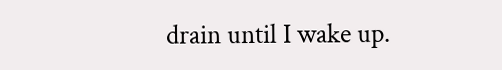drain until I wake up.